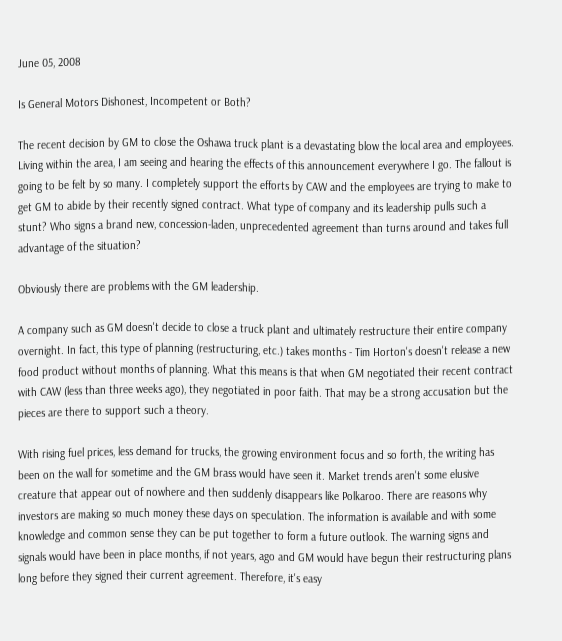June 05, 2008

Is General Motors Dishonest, Incompetent or Both?

The recent decision by GM to close the Oshawa truck plant is a devastating blow the local area and employees. Living within the area, I am seeing and hearing the effects of this announcement everywhere I go. The fallout is going to be felt by so many. I completely support the efforts by CAW and the employees are trying to make to get GM to abide by their recently signed contract. What type of company and its leadership pulls such a stunt? Who signs a brand new, concession-laden, unprecedented agreement than turns around and takes full advantage of the situation?

Obviously there are problems with the GM leadership.

A company such as GM doesn't decide to close a truck plant and ultimately restructure their entire company overnight. In fact, this type of planning (restructuring, etc.) takes months - Tim Horton's doesn't release a new food product without months of planning. What this means is that when GM negotiated their recent contract with CAW (less than three weeks ago), they negotiated in poor faith. That may be a strong accusation but the pieces are there to support such a theory.

With rising fuel prices, less demand for trucks, the growing environment focus and so forth, the writing has been on the wall for sometime and the GM brass would have seen it. Market trends aren't some elusive creature that appear out of nowhere and then suddenly disappears like Polkaroo. There are reasons why investors are making so much money these days on speculation. The information is available and with some knowledge and common sense they can be put together to form a future outlook. The warning signs and signals would have been in place months, if not years, ago and GM would have begun their restructuring plans long before they signed their current agreement. Therefore, it's easy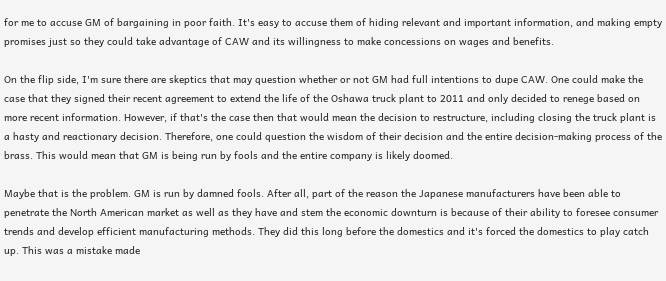for me to accuse GM of bargaining in poor faith. It's easy to accuse them of hiding relevant and important information, and making empty promises just so they could take advantage of CAW and its willingness to make concessions on wages and benefits.

On the flip side, I'm sure there are skeptics that may question whether or not GM had full intentions to dupe CAW. One could make the case that they signed their recent agreement to extend the life of the Oshawa truck plant to 2011 and only decided to renege based on more recent information. However, if that's the case then that would mean the decision to restructure, including closing the truck plant is a hasty and reactionary decision. Therefore, one could question the wisdom of their decision and the entire decision-making process of the brass. This would mean that GM is being run by fools and the entire company is likely doomed.

Maybe that is the problem. GM is run by damned fools. After all, part of the reason the Japanese manufacturers have been able to penetrate the North American market as well as they have and stem the economic downturn is because of their ability to foresee consumer trends and develop efficient manufacturing methods. They did this long before the domestics and it's forced the domestics to play catch up. This was a mistake made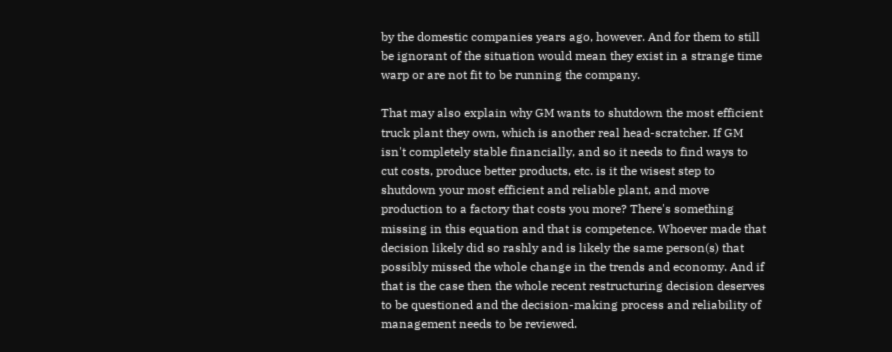by the domestic companies years ago, however. And for them to still be ignorant of the situation would mean they exist in a strange time warp or are not fit to be running the company.

That may also explain why GM wants to shutdown the most efficient truck plant they own, which is another real head-scratcher. If GM isn't completely stable financially, and so it needs to find ways to cut costs, produce better products, etc. is it the wisest step to shutdown your most efficient and reliable plant, and move production to a factory that costs you more? There's something missing in this equation and that is competence. Whoever made that decision likely did so rashly and is likely the same person(s) that possibly missed the whole change in the trends and economy. And if that is the case then the whole recent restructuring decision deserves to be questioned and the decision-making process and reliability of management needs to be reviewed.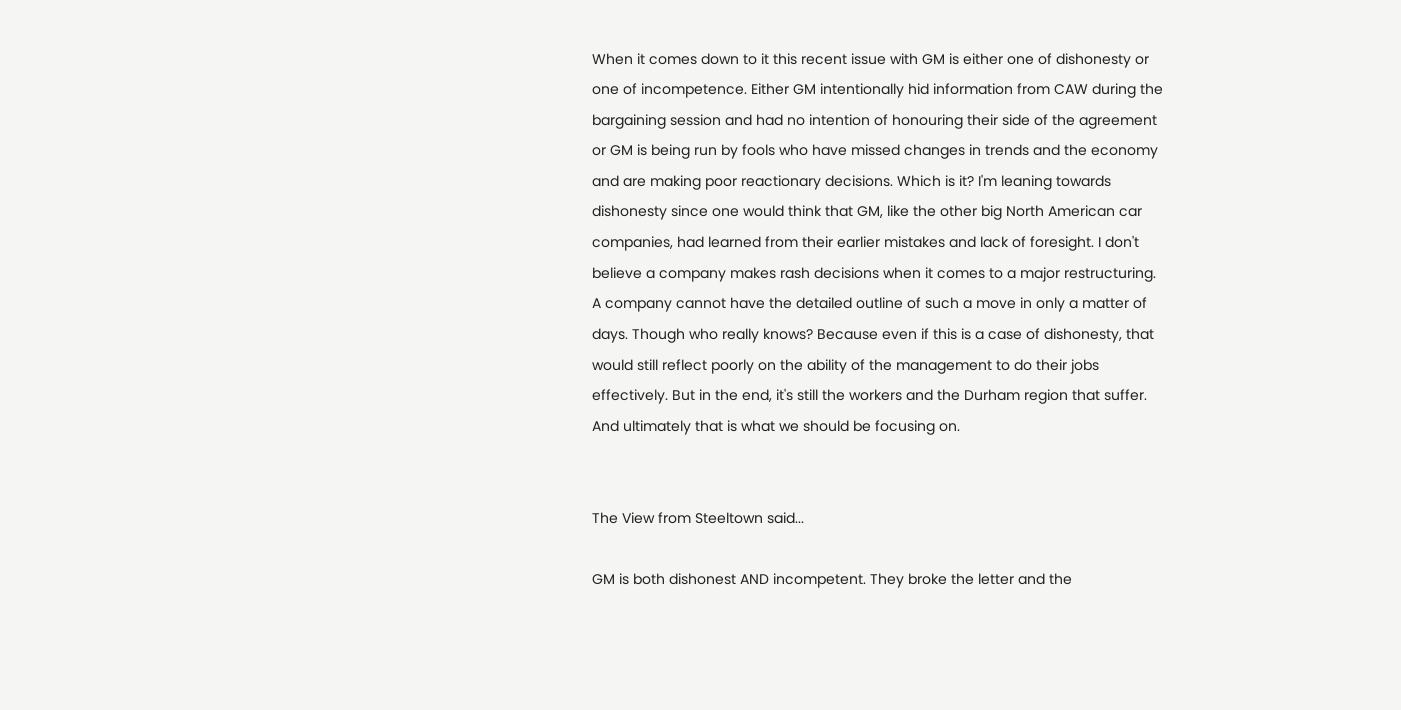When it comes down to it this recent issue with GM is either one of dishonesty or one of incompetence. Either GM intentionally hid information from CAW during the bargaining session and had no intention of honouring their side of the agreement or GM is being run by fools who have missed changes in trends and the economy and are making poor reactionary decisions. Which is it? I'm leaning towards dishonesty since one would think that GM, like the other big North American car companies, had learned from their earlier mistakes and lack of foresight. I don't believe a company makes rash decisions when it comes to a major restructuring. A company cannot have the detailed outline of such a move in only a matter of days. Though who really knows? Because even if this is a case of dishonesty, that would still reflect poorly on the ability of the management to do their jobs effectively. But in the end, it's still the workers and the Durham region that suffer. And ultimately that is what we should be focusing on.


The View from Steeltown said...

GM is both dishonest AND incompetent. They broke the letter and the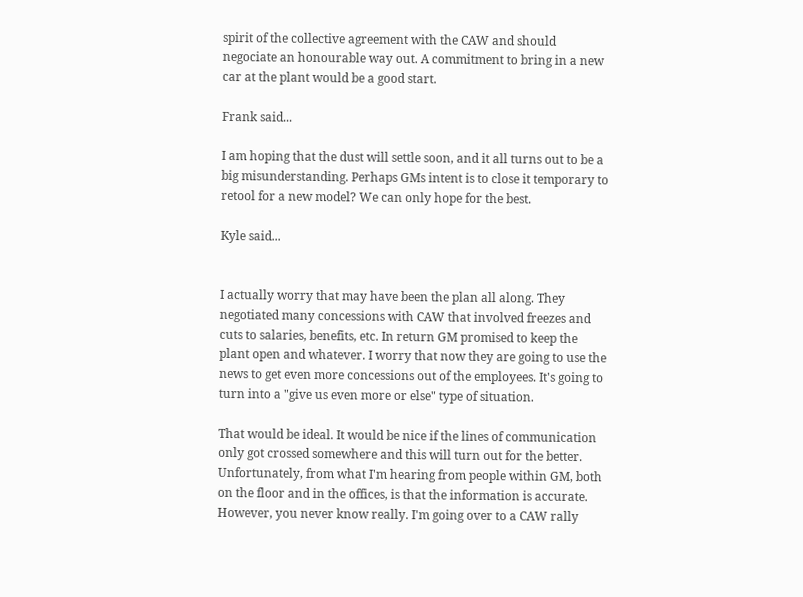spirit of the collective agreement with the CAW and should negociate an honourable way out. A commitment to bring in a new car at the plant would be a good start.

Frank said...

I am hoping that the dust will settle soon, and it all turns out to be a big misunderstanding. Perhaps GMs intent is to close it temporary to retool for a new model? We can only hope for the best.

Kyle said...


I actually worry that may have been the plan all along. They negotiated many concessions with CAW that involved freezes and cuts to salaries, benefits, etc. In return GM promised to keep the plant open and whatever. I worry that now they are going to use the news to get even more concessions out of the employees. It's going to turn into a "give us even more or else" type of situation.

That would be ideal. It would be nice if the lines of communication only got crossed somewhere and this will turn out for the better. Unfortunately, from what I'm hearing from people within GM, both on the floor and in the offices, is that the information is accurate. However, you never know really. I'm going over to a CAW rally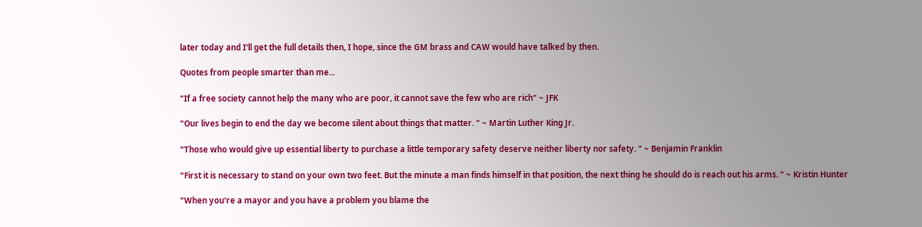later today and I'll get the full details then, I hope, since the GM brass and CAW would have talked by then.

Quotes from people smarter than me...

"If a free society cannot help the many who are poor, it cannot save the few who are rich" ~ JFK

"Our lives begin to end the day we become silent about things that matter. " ~ Martin Luther King Jr.

"Those who would give up essential liberty to purchase a little temporary safety deserve neither liberty nor safety. " ~ Benjamin Franklin

"First it is necessary to stand on your own two feet. But the minute a man finds himself in that position, the next thing he should do is reach out his arms. " ~ Kristin Hunter

"When you're a mayor and you have a problem you blame the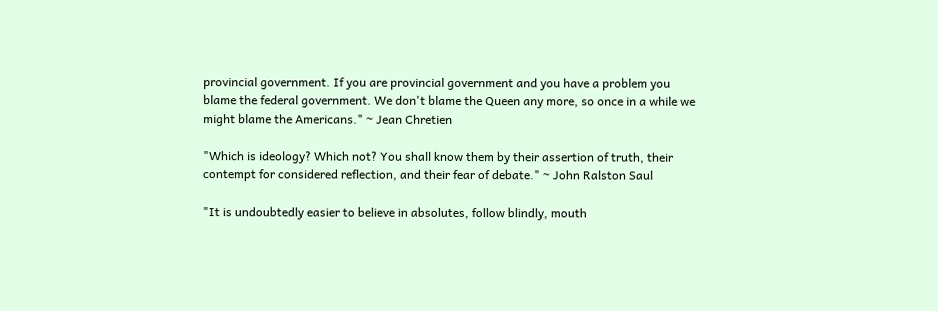provincial government. If you are provincial government and you have a problem you blame the federal government. We don't blame the Queen any more, so once in a while we might blame the Americans." ~ Jean Chretien

"Which is ideology? Which not? You shall know them by their assertion of truth, their contempt for considered reflection, and their fear of debate." ~ John Ralston Saul

"It is undoubtedly easier to believe in absolutes, follow blindly, mouth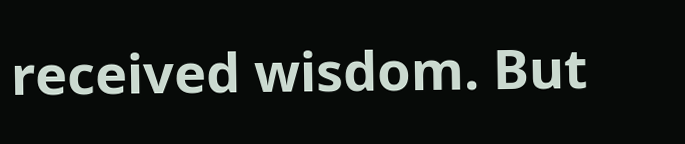received wisdom. But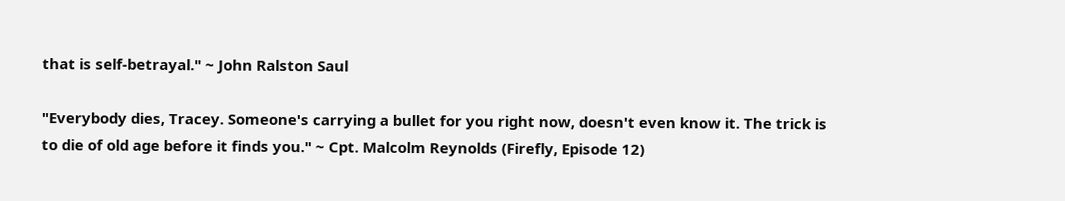that is self-betrayal." ~ John Ralston Saul

"Everybody dies, Tracey. Someone's carrying a bullet for you right now, doesn't even know it. The trick is to die of old age before it finds you." ~ Cpt. Malcolm Reynolds (Firefly, Episode 12)